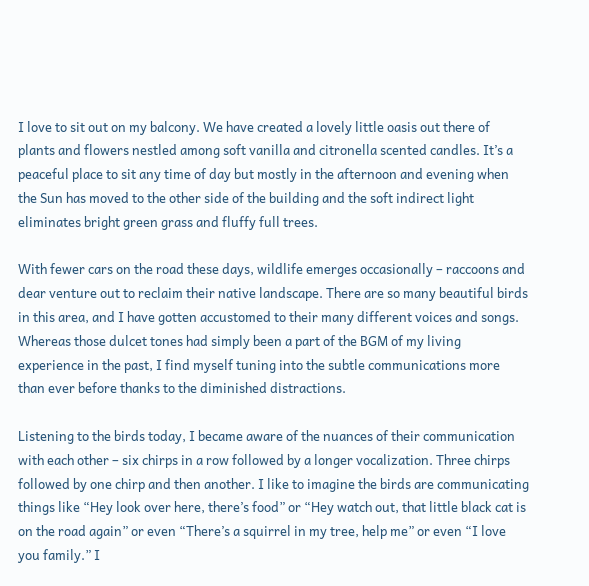I love to sit out on my balcony. We have created a lovely little oasis out there of plants and flowers nestled among soft vanilla and citronella scented candles. It’s a peaceful place to sit any time of day but mostly in the afternoon and evening when the Sun has moved to the other side of the building and the soft indirect light eliminates bright green grass and fluffy full trees.

With fewer cars on the road these days, wildlife emerges occasionally – raccoons and dear venture out to reclaim their native landscape. There are so many beautiful birds in this area, and I have gotten accustomed to their many different voices and songs. Whereas those dulcet tones had simply been a part of the BGM of my living experience in the past, I find myself tuning into the subtle communications more than ever before thanks to the diminished distractions.

Listening to the birds today, I became aware of the nuances of their communication with each other – six chirps in a row followed by a longer vocalization. Three chirps followed by one chirp and then another. I like to imagine the birds are communicating things like “Hey look over here, there’s food” or “Hey watch out, that little black cat is on the road again” or even “There’s a squirrel in my tree, help me” or even “I love you family.” I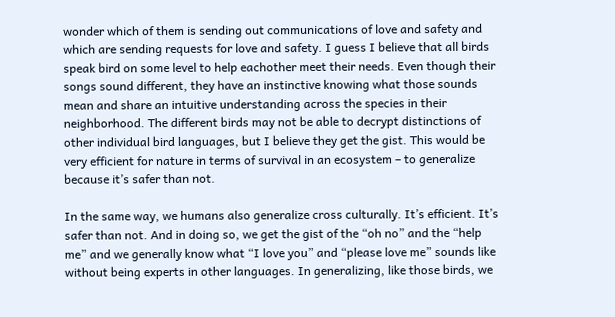wonder which of them is sending out communications of love and safety and which are sending requests for love and safety. I guess I believe that all birds speak bird on some level to help eachother meet their needs. Even though their songs sound different, they have an instinctive knowing what those sounds mean and share an intuitive understanding across the species in their neighborhood. The different birds may not be able to decrypt distinctions of other individual bird languages, but I believe they get the gist. This would be very efficient for nature in terms of survival in an ecosystem – to generalize because it’s safer than not.

In the same way, we humans also generalize cross culturally. It’s efficient. It’s safer than not. And in doing so, we get the gist of the “oh no” and the “help me” and we generally know what “I love you” and “please love me” sounds like without being experts in other languages. In generalizing, like those birds, we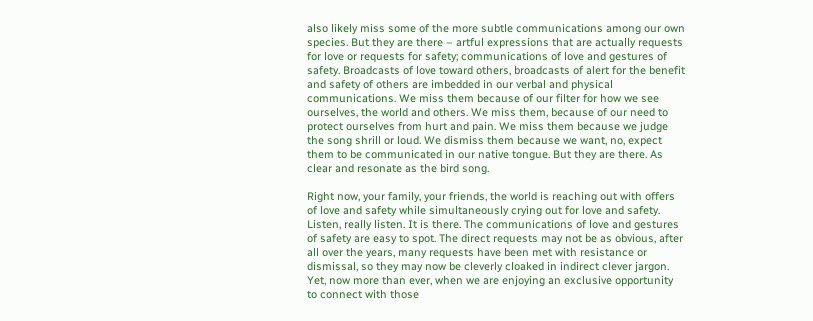also likely miss some of the more subtle communications among our own species. But they are there – artful expressions that are actually requests for love or requests for safety; communications of love and gestures of safety. Broadcasts of love toward others, broadcasts of alert for the benefit and safety of others are imbedded in our verbal and physical communications. We miss them because of our filter for how we see ourselves, the world and others. We miss them, because of our need to protect ourselves from hurt and pain. We miss them because we judge the song shrill or loud. We dismiss them because we want, no, expect them to be communicated in our native tongue. But they are there. As clear and resonate as the bird song.

Right now, your family, your friends, the world is reaching out with offers of love and safety while simultaneously crying out for love and safety. Listen, really listen. It is there. The communications of love and gestures of safety are easy to spot. The direct requests may not be as obvious, after all over the years, many requests have been met with resistance or dismissal, so they may now be cleverly cloaked in indirect clever jargon. Yet, now more than ever, when we are enjoying an exclusive opportunity to connect with those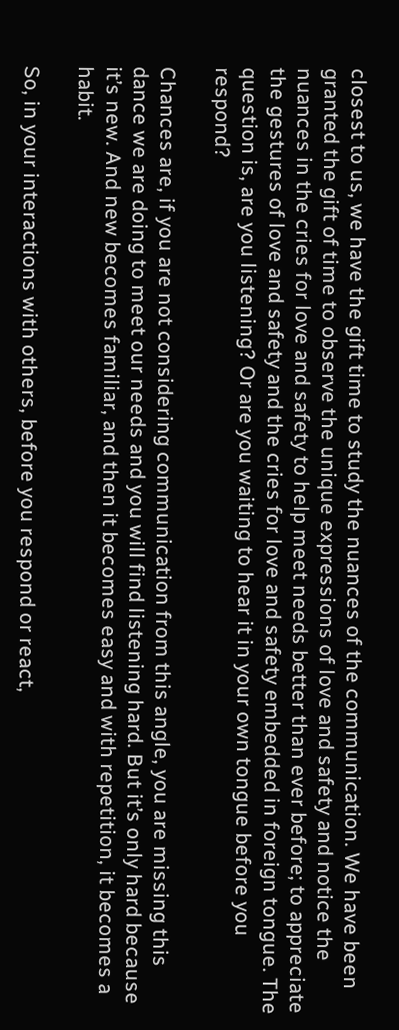closest to us, we have the gift time to study the nuances of the communication. We have been granted the gift of time to observe the unique expressions of love and safety and notice the nuances in the cries for love and safety to help meet needs better than ever before; to appreciate the gestures of love and safety and the cries for love and safety embedded in foreign tongue. The question is, are you listening? Or are you waiting to hear it in your own tongue before you respond?

Chances are, if you are not considering communication from this angle, you are missing this dance we are doing to meet our needs and you will find listening hard. But it’s only hard because it’s new. And new becomes familiar, and then it becomes easy and with repetition, it becomes a habit.

So, in your interactions with others, before you respond or react,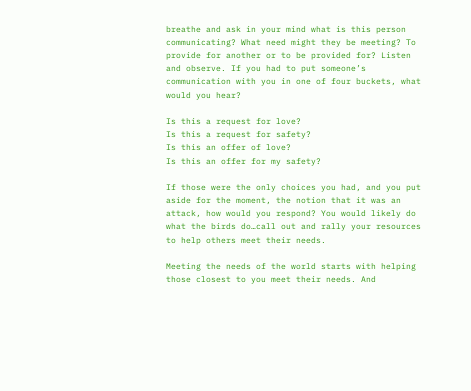breathe and ask in your mind what is this person communicating? What need might they be meeting? To provide for another or to be provided for? Listen and observe. If you had to put someone’s communication with you in one of four buckets, what would you hear?

Is this a request for love?
Is this a request for safety?
Is this an offer of love?
Is this an offer for my safety?

If those were the only choices you had, and you put aside for the moment, the notion that it was an attack, how would you respond? You would likely do what the birds do…call out and rally your resources to help others meet their needs.

Meeting the needs of the world starts with helping those closest to you meet their needs. And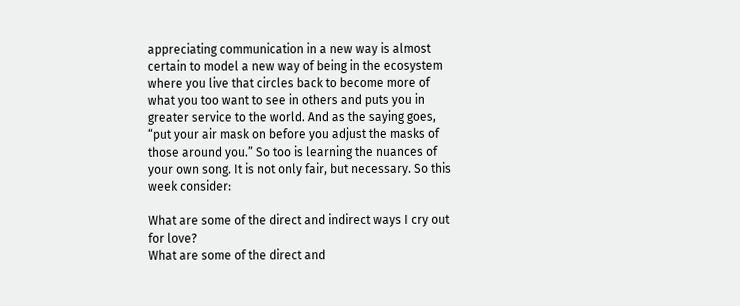appreciating communication in a new way is almost certain to model a new way of being in the ecosystem where you live that circles back to become more of what you too want to see in others and puts you in greater service to the world. And as the saying goes, “put your air mask on before you adjust the masks of those around you.” So too is learning the nuances of your own song. It is not only fair, but necessary. So this week consider:

What are some of the direct and indirect ways I cry out for love?
What are some of the direct and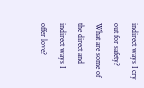indirect ways I cry out for safety?
What are some of the direct and indirect ways I offer love?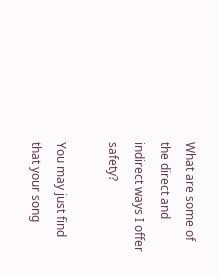What are some of the direct and indirect ways I offer safety?

You may just find that your song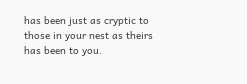has been just as cryptic to those in your nest as theirs has been to you.